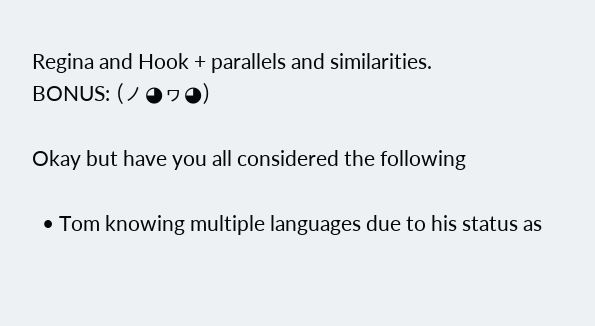Regina and Hook + parallels and similarities.
BONUS: (ノ◕ヮ◕)

Okay but have you all considered the following

  • Tom knowing multiple languages due to his status as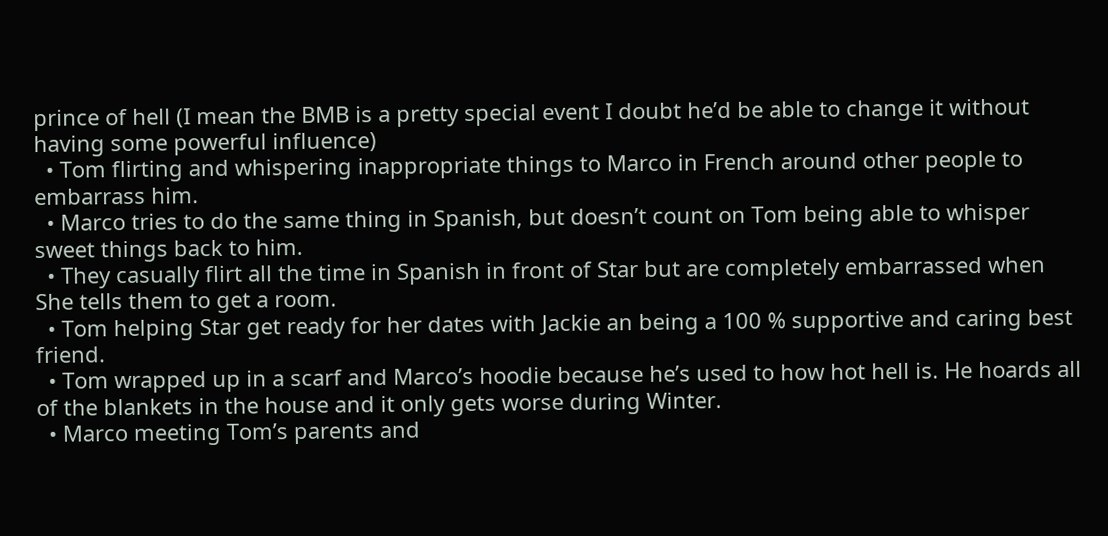prince of hell (I mean the BMB is a pretty special event I doubt he’d be able to change it without having some powerful influence)
  • Tom flirting and whispering inappropriate things to Marco in French around other people to embarrass him.
  • Marco tries to do the same thing in Spanish, but doesn’t count on Tom being able to whisper sweet things back to him.
  • They casually flirt all the time in Spanish in front of Star but are completely embarrassed when She tells them to get a room.
  • Tom helping Star get ready for her dates with Jackie an being a 100 % supportive and caring best friend.
  • Tom wrapped up in a scarf and Marco’s hoodie because he’s used to how hot hell is. He hoards all of the blankets in the house and it only gets worse during Winter.
  • Marco meeting Tom’s parents and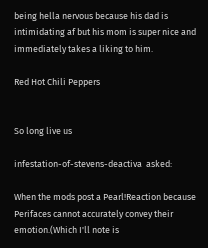being hella nervous because his dad is intimidating af but his mom is super nice and immediately takes a liking to him.

Red Hot Chili Peppers


So long live us

infestation-of-stevens-deactiva  asked:

When the mods post a Pearl!Reaction because Perifaces cannot accurately convey their emotion.(Which I'll note is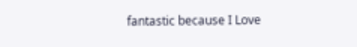fantastic because I Love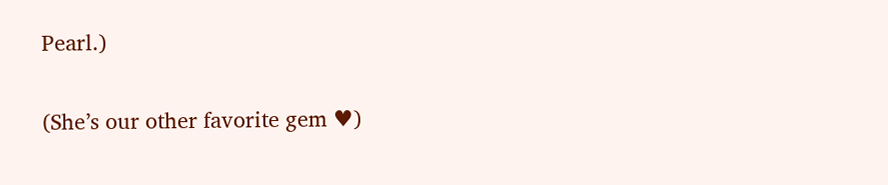Pearl.)

(She’s our other favorite gem ♥)